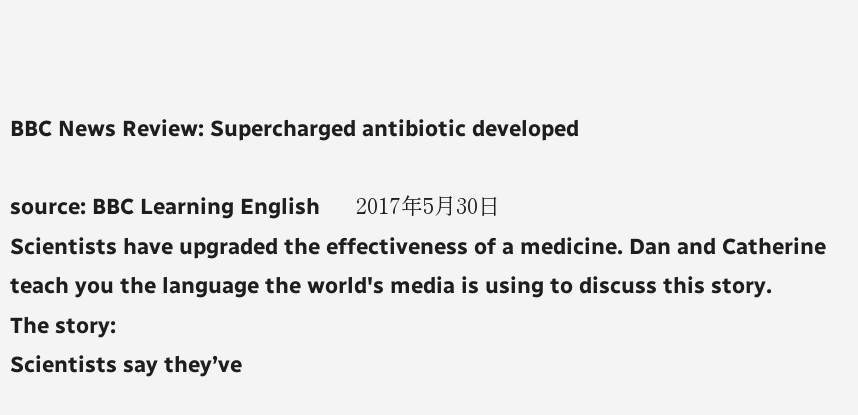BBC News Review: Supercharged antibiotic developed

source: BBC Learning English      2017年5月30日
Scientists have upgraded the effectiveness of a medicine. Dan and Catherine teach you the language the world's media is using to discuss this story.
The story:
Scientists say they’ve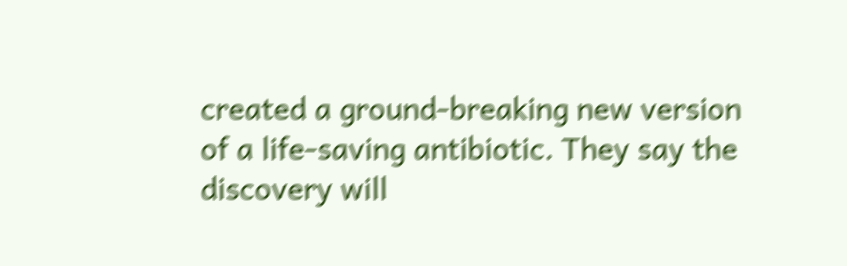created a ground-breaking new version of a life-saving antibiotic. They say the discovery will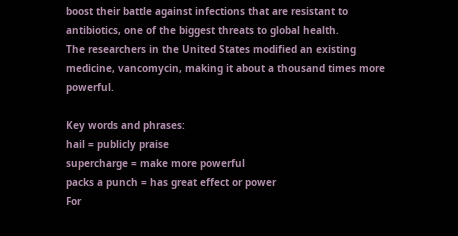boost their battle against infections that are resistant to antibiotics, one of the biggest threats to global health.
The researchers in the United States modified an existing medicine, vancomycin, making it about a thousand times more powerful.

Key words and phrases:
hail = publicly praise
supercharge = make more powerful
packs a punch = has great effect or power
For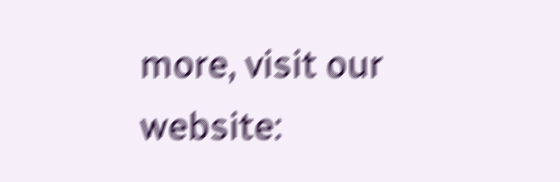more, visit our website: